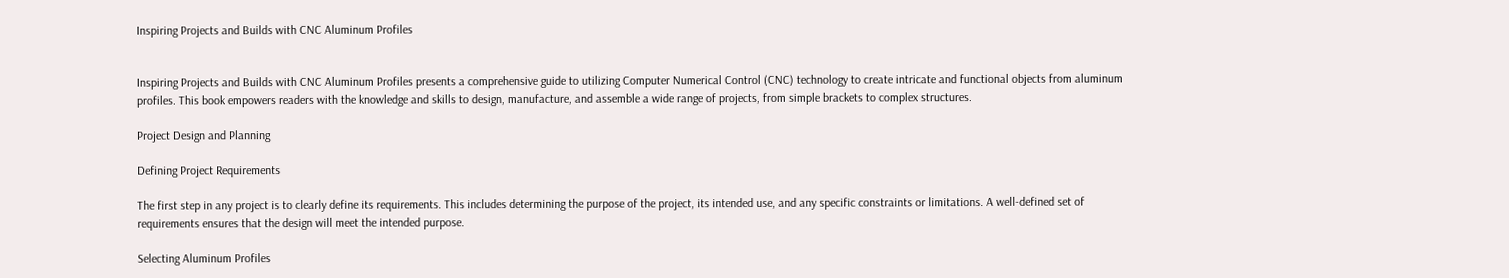Inspiring Projects and Builds with CNC Aluminum Profiles


Inspiring Projects and Builds with CNC Aluminum Profiles presents a comprehensive guide to utilizing Computer Numerical Control (CNC) technology to create intricate and functional objects from aluminum profiles. This book empowers readers with the knowledge and skills to design, manufacture, and assemble a wide range of projects, from simple brackets to complex structures.

Project Design and Planning

Defining Project Requirements

The first step in any project is to clearly define its requirements. This includes determining the purpose of the project, its intended use, and any specific constraints or limitations. A well-defined set of requirements ensures that the design will meet the intended purpose.

Selecting Aluminum Profiles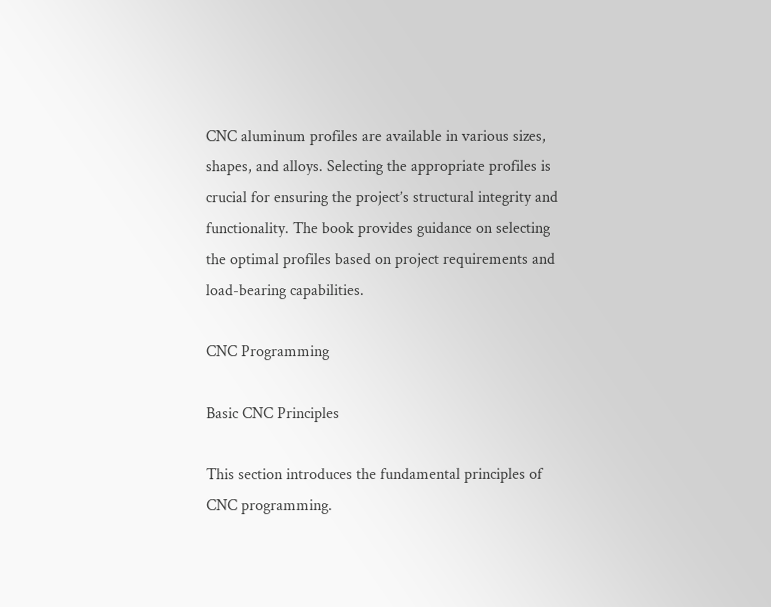CNC aluminum profiles are available in various sizes, shapes, and alloys. Selecting the appropriate profiles is crucial for ensuring the project’s structural integrity and functionality. The book provides guidance on selecting the optimal profiles based on project requirements and load-bearing capabilities.

CNC Programming

Basic CNC Principles

This section introduces the fundamental principles of CNC programming.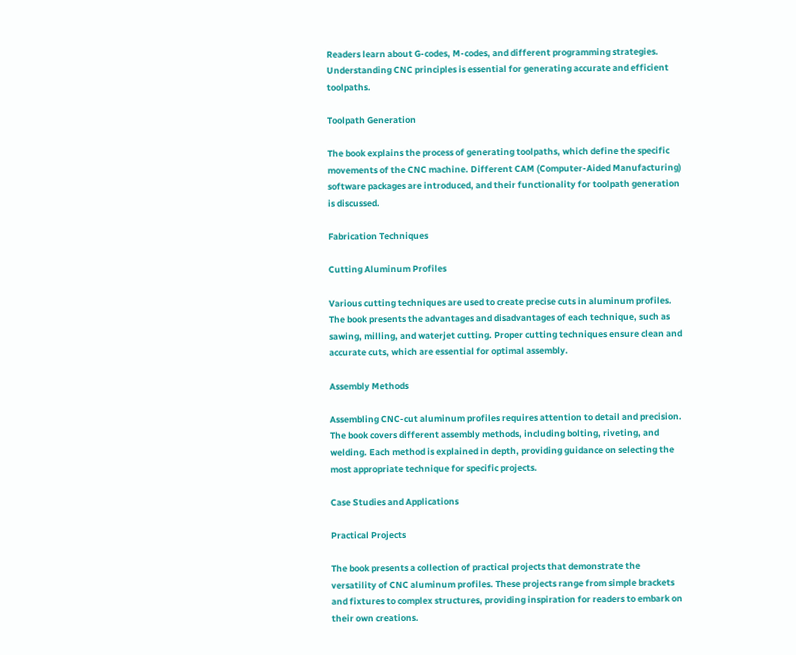Readers learn about G-codes, M-codes, and different programming strategies. Understanding CNC principles is essential for generating accurate and efficient toolpaths.

Toolpath Generation

The book explains the process of generating toolpaths, which define the specific movements of the CNC machine. Different CAM (Computer-Aided Manufacturing) software packages are introduced, and their functionality for toolpath generation is discussed.

Fabrication Techniques

Cutting Aluminum Profiles

Various cutting techniques are used to create precise cuts in aluminum profiles. The book presents the advantages and disadvantages of each technique, such as sawing, milling, and waterjet cutting. Proper cutting techniques ensure clean and accurate cuts, which are essential for optimal assembly.

Assembly Methods

Assembling CNC-cut aluminum profiles requires attention to detail and precision. The book covers different assembly methods, including bolting, riveting, and welding. Each method is explained in depth, providing guidance on selecting the most appropriate technique for specific projects.

Case Studies and Applications

Practical Projects

The book presents a collection of practical projects that demonstrate the versatility of CNC aluminum profiles. These projects range from simple brackets and fixtures to complex structures, providing inspiration for readers to embark on their own creations.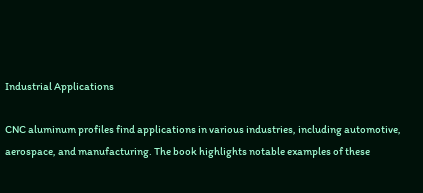Industrial Applications

CNC aluminum profiles find applications in various industries, including automotive, aerospace, and manufacturing. The book highlights notable examples of these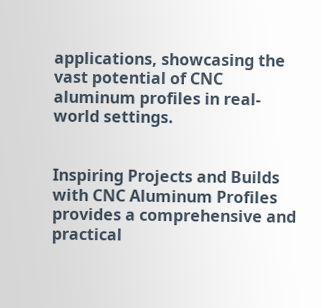applications, showcasing the vast potential of CNC aluminum profiles in real-world settings.


Inspiring Projects and Builds with CNC Aluminum Profiles provides a comprehensive and practical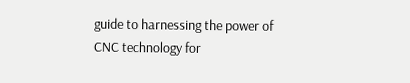guide to harnessing the power of CNC technology for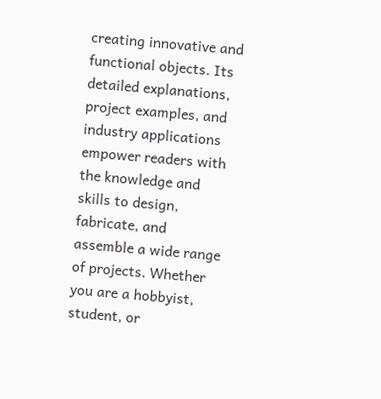creating innovative and functional objects. Its detailed explanations, project examples, and industry applications empower readers with the knowledge and skills to design, fabricate, and assemble a wide range of projects. Whether you are a hobbyist, student, or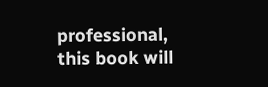professional, this book will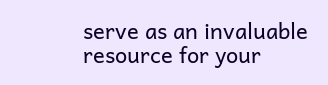serve as an invaluable resource for your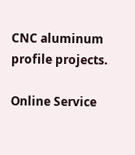CNC aluminum profile projects.

Online Service